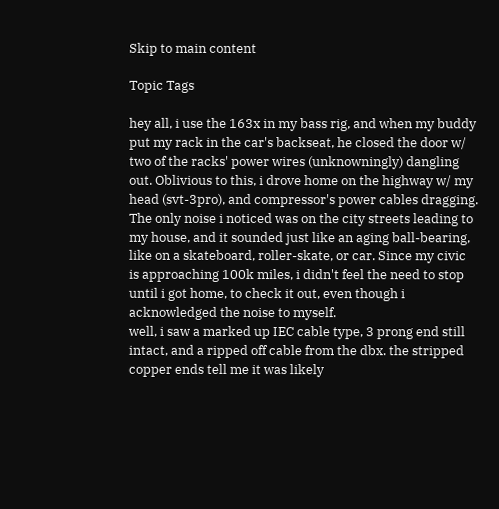Skip to main content

Topic Tags

hey all, i use the 163x in my bass rig, and when my buddy put my rack in the car's backseat, he closed the door w/ two of the racks' power wires (unknowningly) dangling out. Oblivious to this, i drove home on the highway w/ my head (svt-3pro), and compressor's power cables dragging. The only noise i noticed was on the city streets leading to my house, and it sounded just like an aging ball-bearing, like on a skateboard, roller-skate, or car. Since my civic is approaching 100k miles, i didn't feel the need to stop until i got home, to check it out, even though i acknowledged the noise to myself.
well, i saw a marked up IEC cable type, 3 prong end still intact, and a ripped off cable from the dbx. the stripped copper ends tell me it was likely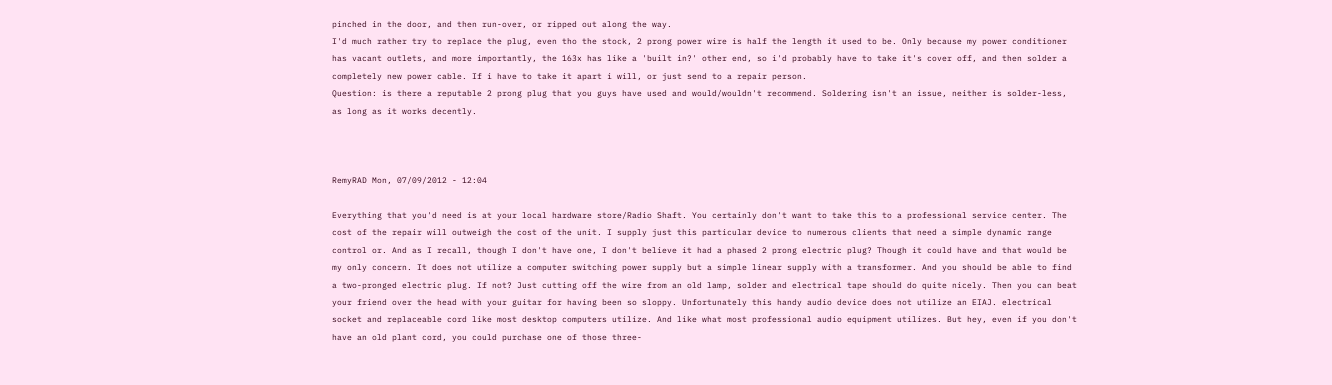pinched in the door, and then run-over, or ripped out along the way.
I'd much rather try to replace the plug, even tho the stock, 2 prong power wire is half the length it used to be. Only because my power conditioner has vacant outlets, and more importantly, the 163x has like a 'built in?' other end, so i'd probably have to take it's cover off, and then solder a completely new power cable. If i have to take it apart i will, or just send to a repair person.
Question: is there a reputable 2 prong plug that you guys have used and would/wouldn't recommend. Soldering isn't an issue, neither is solder-less, as long as it works decently.



RemyRAD Mon, 07/09/2012 - 12:04

Everything that you'd need is at your local hardware store/Radio Shaft. You certainly don't want to take this to a professional service center. The cost of the repair will outweigh the cost of the unit. I supply just this particular device to numerous clients that need a simple dynamic range control or. And as I recall, though I don't have one, I don't believe it had a phased 2 prong electric plug? Though it could have and that would be my only concern. It does not utilize a computer switching power supply but a simple linear supply with a transformer. And you should be able to find a two-pronged electric plug. If not? Just cutting off the wire from an old lamp, solder and electrical tape should do quite nicely. Then you can beat your friend over the head with your guitar for having been so sloppy. Unfortunately this handy audio device does not utilize an EIAJ. electrical socket and replaceable cord like most desktop computers utilize. And like what most professional audio equipment utilizes. But hey, even if you don't have an old plant cord, you could purchase one of those three-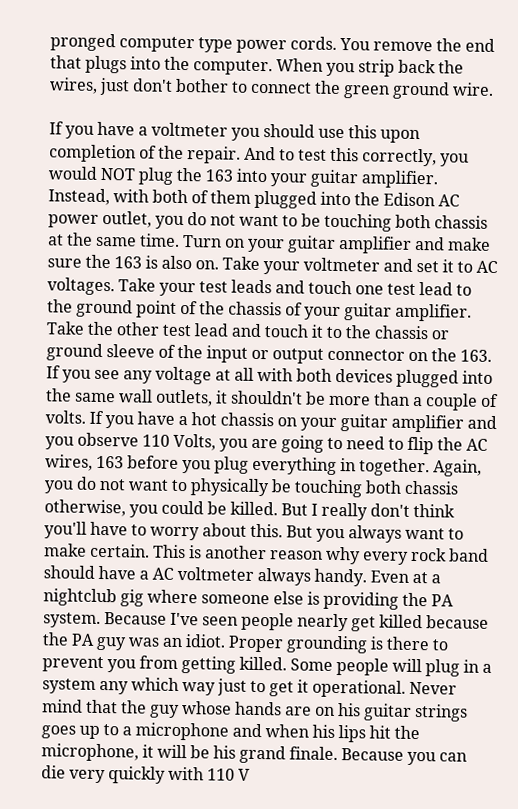pronged computer type power cords. You remove the end that plugs into the computer. When you strip back the wires, just don't bother to connect the green ground wire.

If you have a voltmeter you should use this upon completion of the repair. And to test this correctly, you would NOT plug the 163 into your guitar amplifier. Instead, with both of them plugged into the Edison AC power outlet, you do not want to be touching both chassis at the same time. Turn on your guitar amplifier and make sure the 163 is also on. Take your voltmeter and set it to AC voltages. Take your test leads and touch one test lead to the ground point of the chassis of your guitar amplifier. Take the other test lead and touch it to the chassis or ground sleeve of the input or output connector on the 163. If you see any voltage at all with both devices plugged into the same wall outlets, it shouldn't be more than a couple of volts. If you have a hot chassis on your guitar amplifier and you observe 110 Volts, you are going to need to flip the AC wires, 163 before you plug everything in together. Again, you do not want to physically be touching both chassis otherwise, you could be killed. But I really don't think you'll have to worry about this. But you always want to make certain. This is another reason why every rock band should have a AC voltmeter always handy. Even at a nightclub gig where someone else is providing the PA system. Because I've seen people nearly get killed because the PA guy was an idiot. Proper grounding is there to prevent you from getting killed. Some people will plug in a system any which way just to get it operational. Never mind that the guy whose hands are on his guitar strings goes up to a microphone and when his lips hit the microphone, it will be his grand finale. Because you can die very quickly with 110 V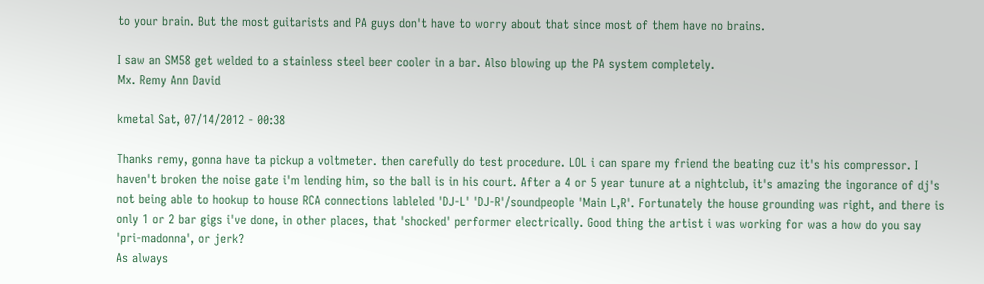to your brain. But the most guitarists and PA guys don't have to worry about that since most of them have no brains.

I saw an SM58 get welded to a stainless steel beer cooler in a bar. Also blowing up the PA system completely.
Mx. Remy Ann David

kmetal Sat, 07/14/2012 - 00:38

Thanks remy, gonna have ta pickup a voltmeter. then carefully do test procedure. LOL i can spare my friend the beating cuz it's his compressor. I haven't broken the noise gate i'm lending him, so the ball is in his court. After a 4 or 5 year tunure at a nightclub, it's amazing the ingorance of dj's not being able to hookup to house RCA connections lableled 'DJ-L' 'DJ-R'/soundpeople 'Main L,R'. Fortunately the house grounding was right, and there is only 1 or 2 bar gigs i've done, in other places, that 'shocked' performer electrically. Good thing the artist i was working for was a how do you say 'pri-madonna', or jerk?
As always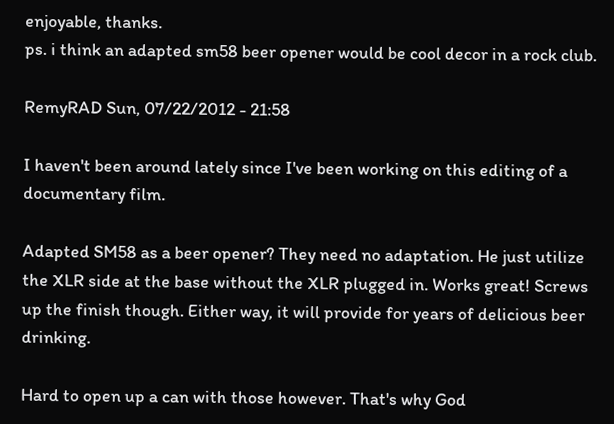enjoyable, thanks.
ps. i think an adapted sm58 beer opener would be cool decor in a rock club.

RemyRAD Sun, 07/22/2012 - 21:58

I haven't been around lately since I've been working on this editing of a documentary film.

Adapted SM58 as a beer opener? They need no adaptation. He just utilize the XLR side at the base without the XLR plugged in. Works great! Screws up the finish though. Either way, it will provide for years of delicious beer drinking.

Hard to open up a can with those however. That's why God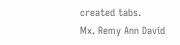created tabs.
Mx. Remy Ann David